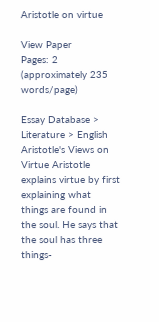Aristotle on virtue

View Paper
Pages: 2
(approximately 235 words/page)

Essay Database > Literature > English
Aristotle's Views on Virtue Aristotle explains virtue by first explaining what things are found in the soul. He says that the soul has three things-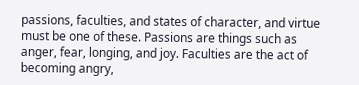passions, faculties, and states of character, and virtue must be one of these. Passions are things such as anger, fear, longing, and joy. Faculties are the act of becoming angry,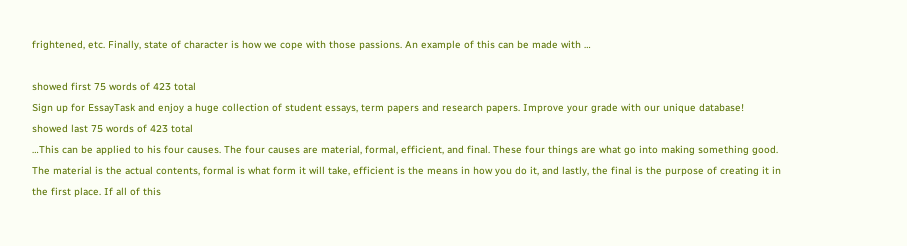frightened, etc. Finally, state of character is how we cope with those passions. An example of this can be made with …

showed first 75 words of 423 total
Sign up for EssayTask and enjoy a huge collection of student essays, term papers and research papers. Improve your grade with our unique database!
showed last 75 words of 423 total
…This can be applied to his four causes. The four causes are material, formal, efficient, and final. These four things are what go into making something good. The material is the actual contents, formal is what form it will take, efficient is the means in how you do it, and lastly, the final is the purpose of creating it in the first place. If all of this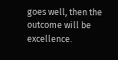goes well, then the outcome will be excellence.